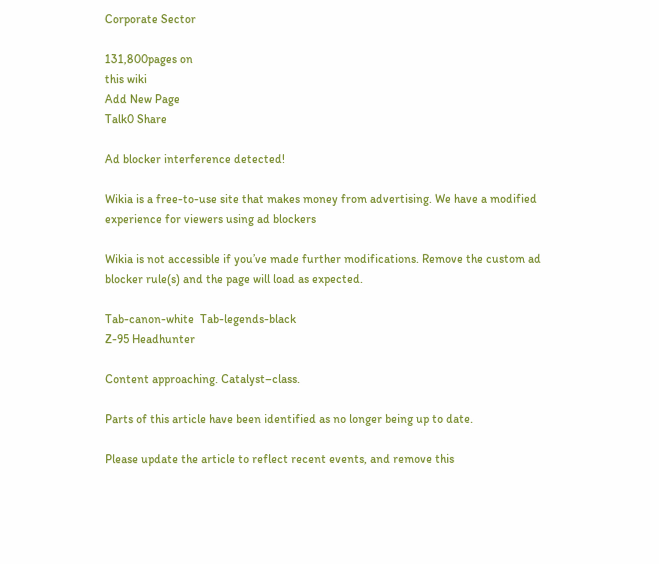Corporate Sector

131,800pages on
this wiki
Add New Page
Talk0 Share

Ad blocker interference detected!

Wikia is a free-to-use site that makes money from advertising. We have a modified experience for viewers using ad blockers

Wikia is not accessible if you’ve made further modifications. Remove the custom ad blocker rule(s) and the page will load as expected.

Tab-canon-white  Tab-legends-black
Z-95 Headhunter

Content approaching. Catalyst–class.

Parts of this article have been identified as no longer being up to date.

Please update the article to reflect recent events, and remove this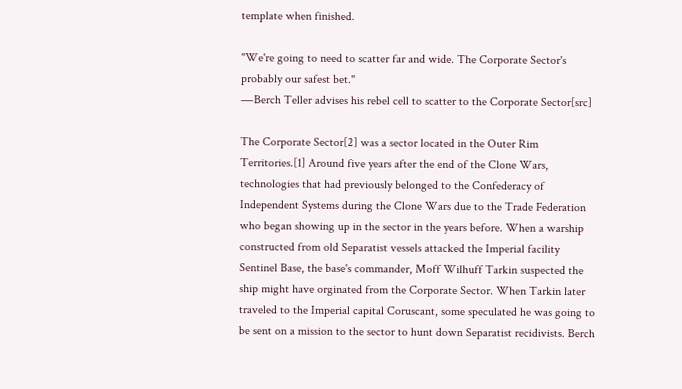template when finished.

"We're going to need to scatter far and wide. The Corporate Sector's probably our safest bet."
―Berch Teller advises his rebel cell to scatter to the Corporate Sector[src]

The Corporate Sector[2] was a sector located in the Outer Rim Territories.[1] Around five years after the end of the Clone Wars, technologies that had previously belonged to the Confederacy of Independent Systems during the Clone Wars due to the Trade Federation who began showing up in the sector in the years before. When a warship constructed from old Separatist vessels attacked the Imperial facility Sentinel Base, the base's commander, Moff Wilhuff Tarkin suspected the ship might have orginated from the Corporate Sector. When Tarkin later traveled to the Imperial capital Coruscant, some speculated he was going to be sent on a mission to the sector to hunt down Separatist recidivists. Berch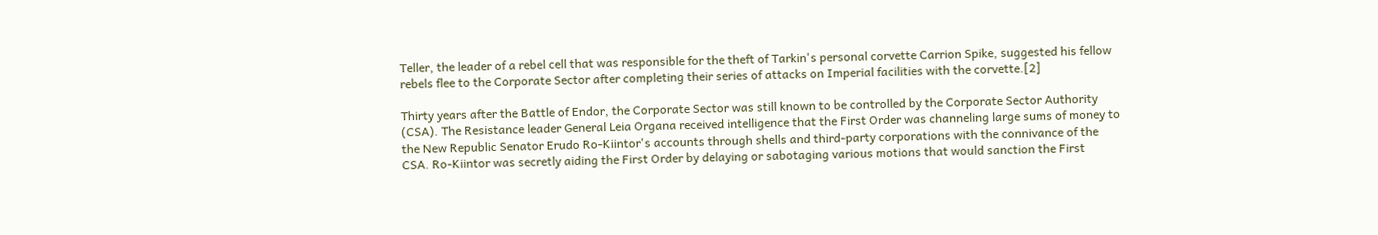Teller, the leader of a rebel cell that was responsible for the theft of Tarkin's personal corvette Carrion Spike, suggested his fellow rebels flee to the Corporate Sector after completing their series of attacks on Imperial facilities with the corvette.[2]

Thirty years after the Battle of Endor, the Corporate Sector was still known to be controlled by the Corporate Sector Authority (CSA). The Resistance leader General Leia Organa received intelligence that the First Order was channeling large sums of money to the New Republic Senator Erudo Ro-Kiintor's accounts through shells and third-party corporations with the connivance of the CSA. Ro-Kiintor was secretly aiding the First Order by delaying or sabotaging various motions that would sanction the First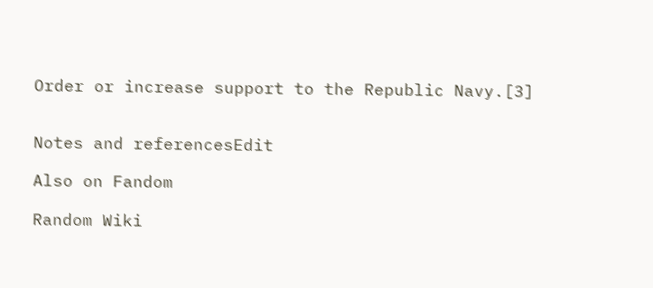Order or increase support to the Republic Navy.[3]


Notes and referencesEdit

Also on Fandom

Random Wiki